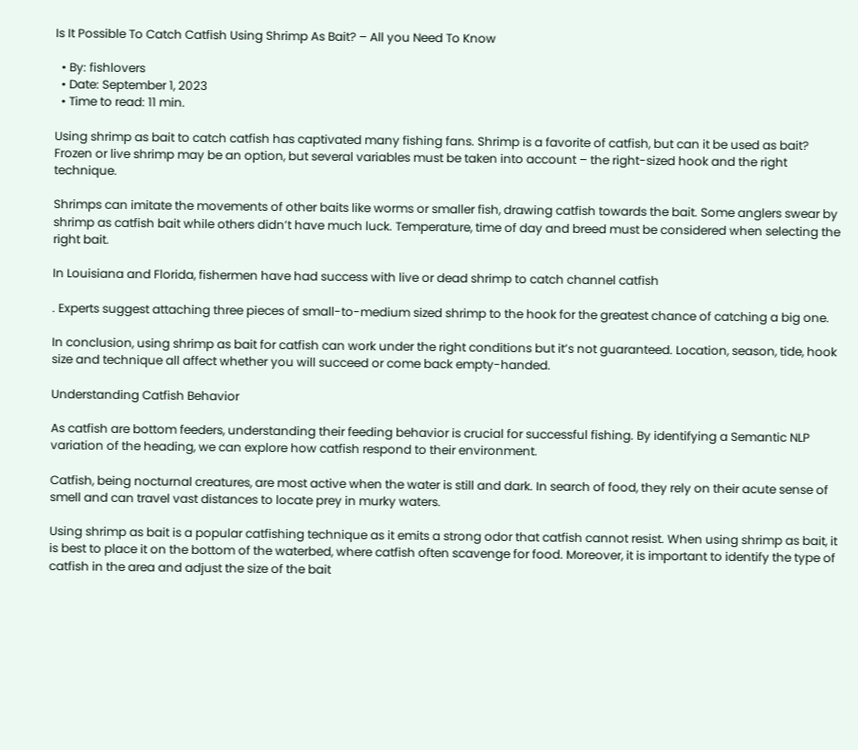Is It Possible To Catch Catfish Using Shrimp As Bait? – All you Need To Know

  • By: fishlovers
  • Date: September 1, 2023
  • Time to read: 11 min.

Using shrimp as bait to catch catfish has captivated many fishing fans. Shrimp is a favorite of catfish, but can it be used as bait? Frozen or live shrimp may be an option, but several variables must be taken into account – the right-sized hook and the right technique.

Shrimps can imitate the movements of other baits like worms or smaller fish, drawing catfish towards the bait. Some anglers swear by shrimp as catfish bait while others didn’t have much luck. Temperature, time of day and breed must be considered when selecting the right bait.

In Louisiana and Florida, fishermen have had success with live or dead shrimp to catch channel catfish

. Experts suggest attaching three pieces of small-to-medium sized shrimp to the hook for the greatest chance of catching a big one.

In conclusion, using shrimp as bait for catfish can work under the right conditions but it’s not guaranteed. Location, season, tide, hook size and technique all affect whether you will succeed or come back empty-handed.

Understanding Catfish Behavior

As catfish are bottom feeders, understanding their feeding behavior is crucial for successful fishing. By identifying a Semantic NLP variation of the heading, we can explore how catfish respond to their environment.

Catfish, being nocturnal creatures, are most active when the water is still and dark. In search of food, they rely on their acute sense of smell and can travel vast distances to locate prey in murky waters.

Using shrimp as bait is a popular catfishing technique as it emits a strong odor that catfish cannot resist. When using shrimp as bait, it is best to place it on the bottom of the waterbed, where catfish often scavenge for food. Moreover, it is important to identify the type of catfish in the area and adjust the size of the bait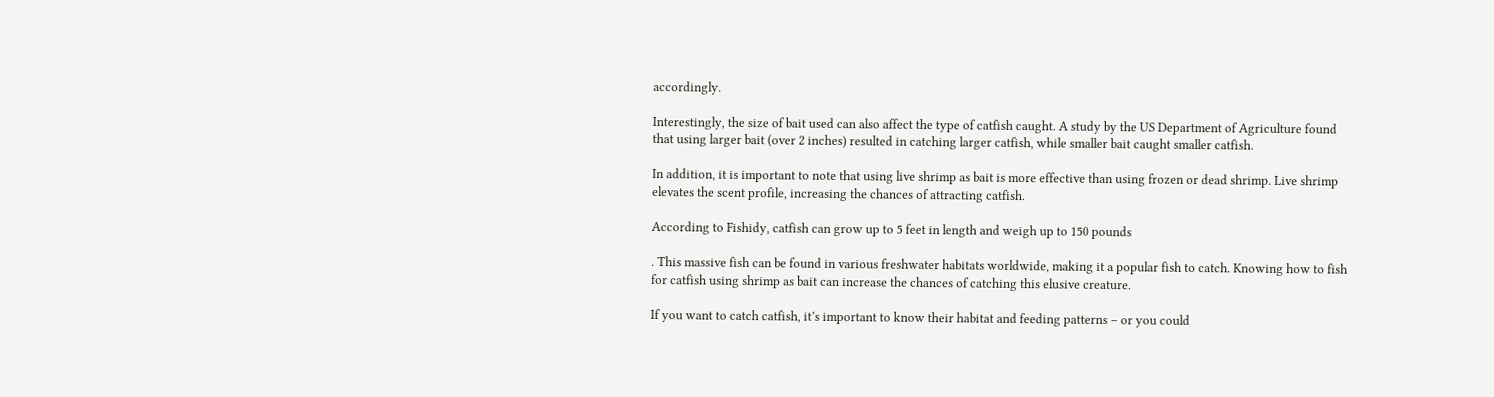accordingly.

Interestingly, the size of bait used can also affect the type of catfish caught. A study by the US Department of Agriculture found that using larger bait (over 2 inches) resulted in catching larger catfish, while smaller bait caught smaller catfish.

In addition, it is important to note that using live shrimp as bait is more effective than using frozen or dead shrimp. Live shrimp elevates the scent profile, increasing the chances of attracting catfish.

According to Fishidy, catfish can grow up to 5 feet in length and weigh up to 150 pounds

. This massive fish can be found in various freshwater habitats worldwide, making it a popular fish to catch. Knowing how to fish for catfish using shrimp as bait can increase the chances of catching this elusive creature.

If you want to catch catfish, it’s important to know their habitat and feeding patterns – or you could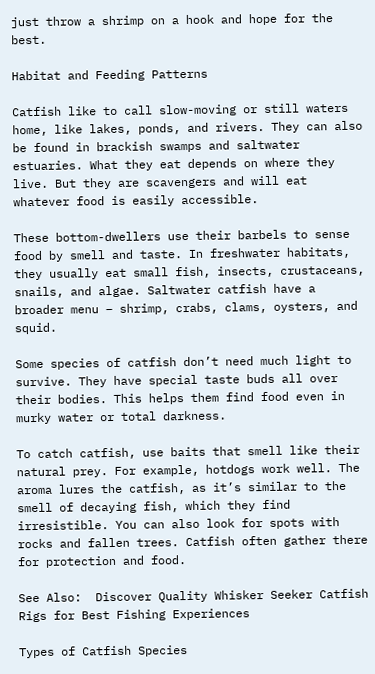just throw a shrimp on a hook and hope for the best.

Habitat and Feeding Patterns

Catfish like to call slow-moving or still waters home, like lakes, ponds, and rivers. They can also be found in brackish swamps and saltwater estuaries. What they eat depends on where they live. But they are scavengers and will eat whatever food is easily accessible.

These bottom-dwellers use their barbels to sense food by smell and taste. In freshwater habitats, they usually eat small fish, insects, crustaceans, snails, and algae. Saltwater catfish have a broader menu – shrimp, crabs, clams, oysters, and squid.

Some species of catfish don’t need much light to survive. They have special taste buds all over their bodies. This helps them find food even in murky water or total darkness.

To catch catfish, use baits that smell like their natural prey. For example, hotdogs work well. The aroma lures the catfish, as it’s similar to the smell of decaying fish, which they find irresistible. You can also look for spots with rocks and fallen trees. Catfish often gather there for protection and food.

See Also:  Discover Quality Whisker Seeker Catfish Rigs for Best Fishing Experiences

Types of Catfish Species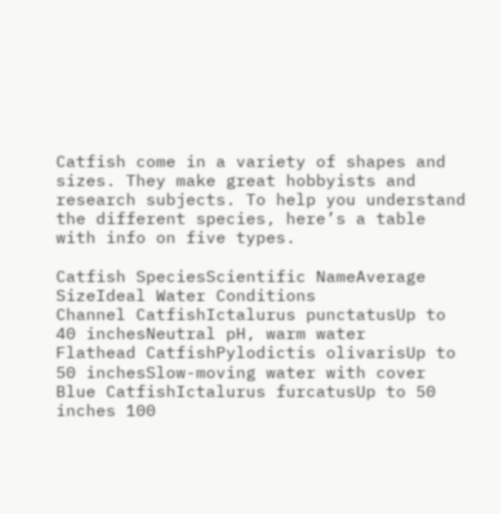Catfish come in a variety of shapes and sizes. They make great hobbyists and research subjects. To help you understand the different species, here’s a table with info on five types.

Catfish SpeciesScientific NameAverage SizeIdeal Water Conditions
Channel CatfishIctalurus punctatusUp to 40 inchesNeutral pH, warm water
Flathead CatfishPylodictis olivarisUp to 50 inchesSlow-moving water with cover
Blue CatfishIctalurus furcatusUp to 50 inches 100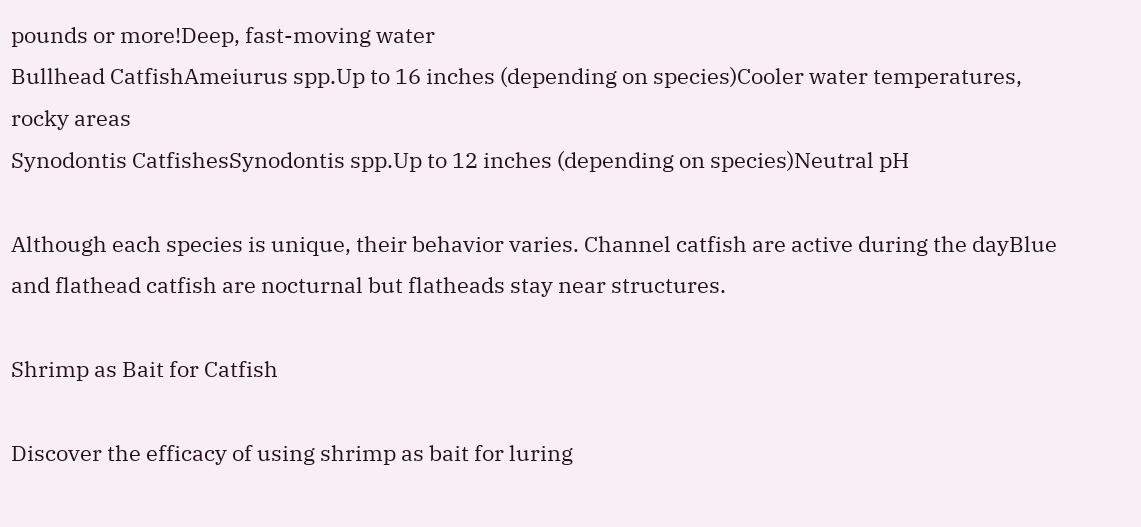pounds or more!Deep, fast-moving water
Bullhead CatfishAmeiurus spp.Up to 16 inches (depending on species)Cooler water temperatures, rocky areas
Synodontis CatfishesSynodontis spp.Up to 12 inches (depending on species)Neutral pH

Although each species is unique, their behavior varies. Channel catfish are active during the dayBlue and flathead catfish are nocturnal but flatheads stay near structures.

Shrimp as Bait for Catfish

Discover the efficacy of using shrimp as bait for luring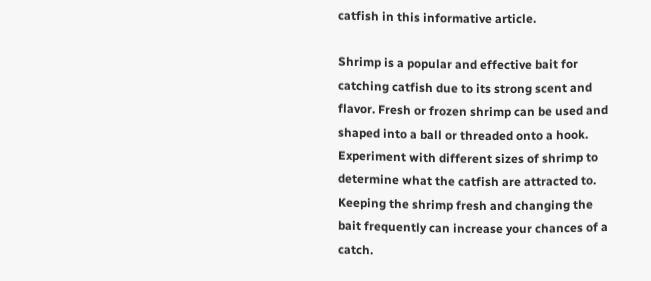catfish in this informative article.

Shrimp is a popular and effective bait for catching catfish due to its strong scent and flavor. Fresh or frozen shrimp can be used and shaped into a ball or threaded onto a hook. Experiment with different sizes of shrimp to determine what the catfish are attracted to. Keeping the shrimp fresh and changing the bait frequently can increase your chances of a catch.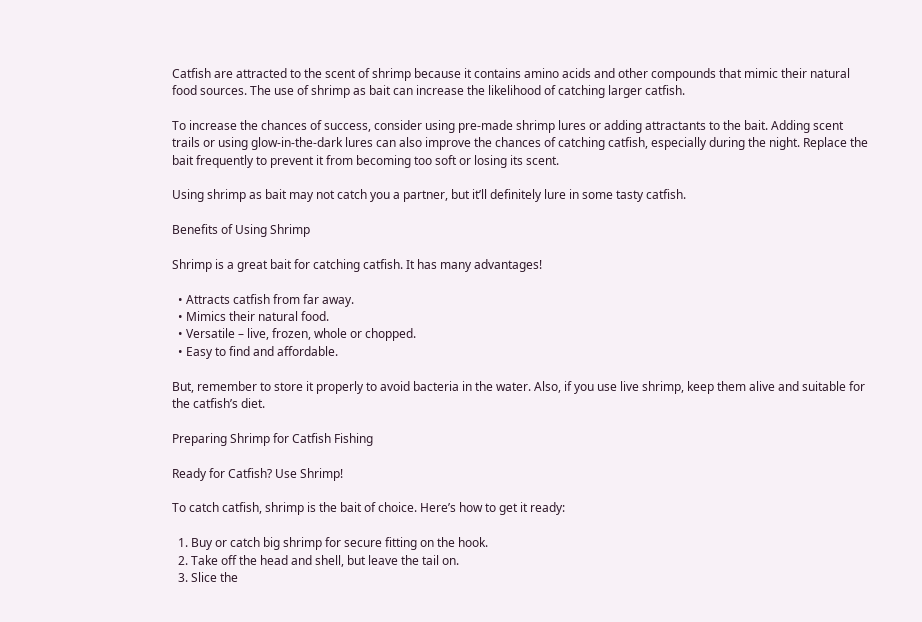Catfish are attracted to the scent of shrimp because it contains amino acids and other compounds that mimic their natural food sources. The use of shrimp as bait can increase the likelihood of catching larger catfish.

To increase the chances of success, consider using pre-made shrimp lures or adding attractants to the bait. Adding scent trails or using glow-in-the-dark lures can also improve the chances of catching catfish, especially during the night. Replace the bait frequently to prevent it from becoming too soft or losing its scent.

Using shrimp as bait may not catch you a partner, but it’ll definitely lure in some tasty catfish.

Benefits of Using Shrimp

Shrimp is a great bait for catching catfish. It has many advantages!

  • Attracts catfish from far away.
  • Mimics their natural food.
  • Versatile – live, frozen, whole or chopped.
  • Easy to find and affordable.

But, remember to store it properly to avoid bacteria in the water. Also, if you use live shrimp, keep them alive and suitable for the catfish’s diet.

Preparing Shrimp for Catfish Fishing

Ready for Catfish? Use Shrimp!

To catch catfish, shrimp is the bait of choice. Here’s how to get it ready:

  1. Buy or catch big shrimp for secure fitting on the hook.
  2. Take off the head and shell, but leave the tail on.
  3. Slice the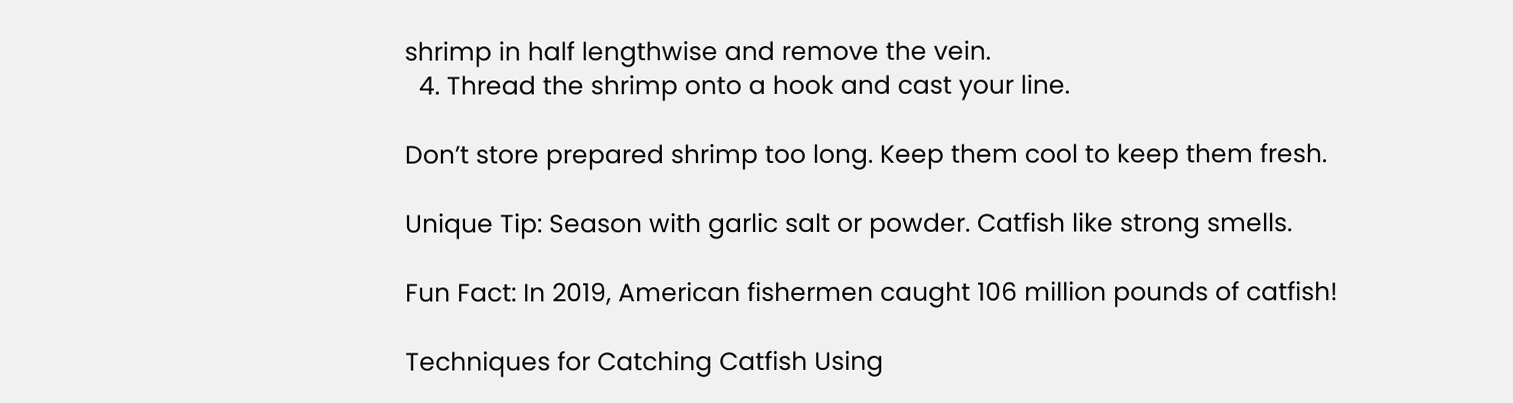shrimp in half lengthwise and remove the vein.
  4. Thread the shrimp onto a hook and cast your line.

Don’t store prepared shrimp too long. Keep them cool to keep them fresh.

Unique Tip: Season with garlic salt or powder. Catfish like strong smells.

Fun Fact: In 2019, American fishermen caught 106 million pounds of catfish!

Techniques for Catching Catfish Using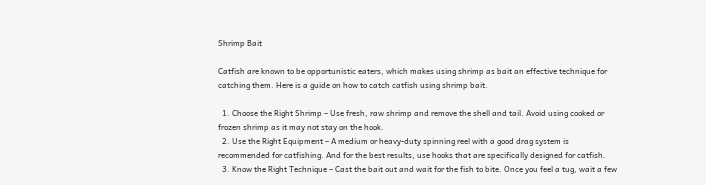Shrimp Bait

Catfish are known to be opportunistic eaters, which makes using shrimp as bait an effective technique for catching them. Here is a guide on how to catch catfish using shrimp bait.

  1. Choose the Right Shrimp – Use fresh, raw shrimp and remove the shell and tail. Avoid using cooked or frozen shrimp as it may not stay on the hook.
  2. Use the Right Equipment – A medium or heavy-duty spinning reel with a good drag system is recommended for catfishing. And for the best results, use hooks that are specifically designed for catfish.
  3. Know the Right Technique – Cast the bait out and wait for the fish to bite. Once you feel a tug, wait a few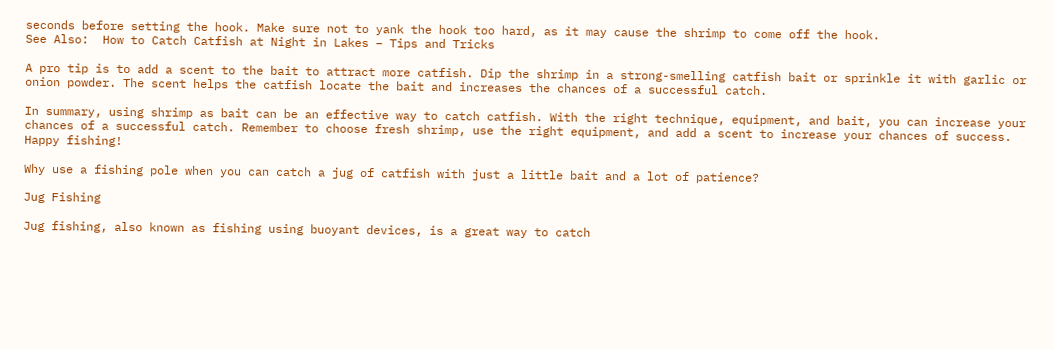seconds before setting the hook. Make sure not to yank the hook too hard, as it may cause the shrimp to come off the hook.
See Also:  How to Catch Catfish at Night in Lakes – Tips and Tricks

A pro tip is to add a scent to the bait to attract more catfish. Dip the shrimp in a strong-smelling catfish bait or sprinkle it with garlic or onion powder. The scent helps the catfish locate the bait and increases the chances of a successful catch.

In summary, using shrimp as bait can be an effective way to catch catfish. With the right technique, equipment, and bait, you can increase your chances of a successful catch. Remember to choose fresh shrimp, use the right equipment, and add a scent to increase your chances of success. Happy fishing!

Why use a fishing pole when you can catch a jug of catfish with just a little bait and a lot of patience?

Jug Fishing

Jug fishing, also known as fishing using buoyant devices, is a great way to catch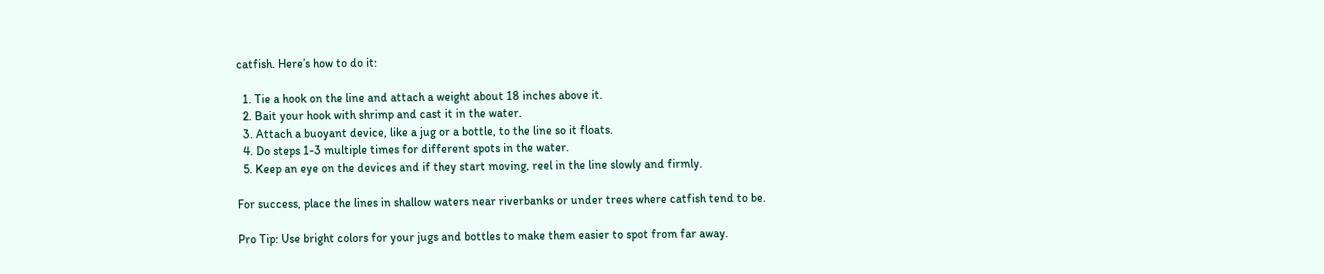catfish. Here’s how to do it:

  1. Tie a hook on the line and attach a weight about 18 inches above it.
  2. Bait your hook with shrimp and cast it in the water.
  3. Attach a buoyant device, like a jug or a bottle, to the line so it floats.
  4. Do steps 1-3 multiple times for different spots in the water.
  5. Keep an eye on the devices and if they start moving, reel in the line slowly and firmly.

For success, place the lines in shallow waters near riverbanks or under trees where catfish tend to be.

Pro Tip: Use bright colors for your jugs and bottles to make them easier to spot from far away.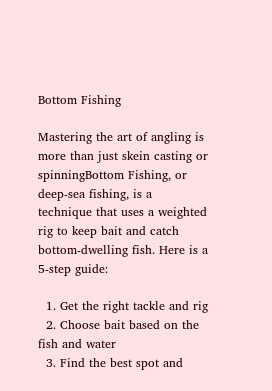Bottom Fishing

Mastering the art of angling is more than just skein casting or spinningBottom Fishing, or deep-sea fishing, is a technique that uses a weighted rig to keep bait and catch bottom-dwelling fish. Here is a 5-step guide:

  1. Get the right tackle and rig
  2. Choose bait based on the fish and water
  3. Find the best spot and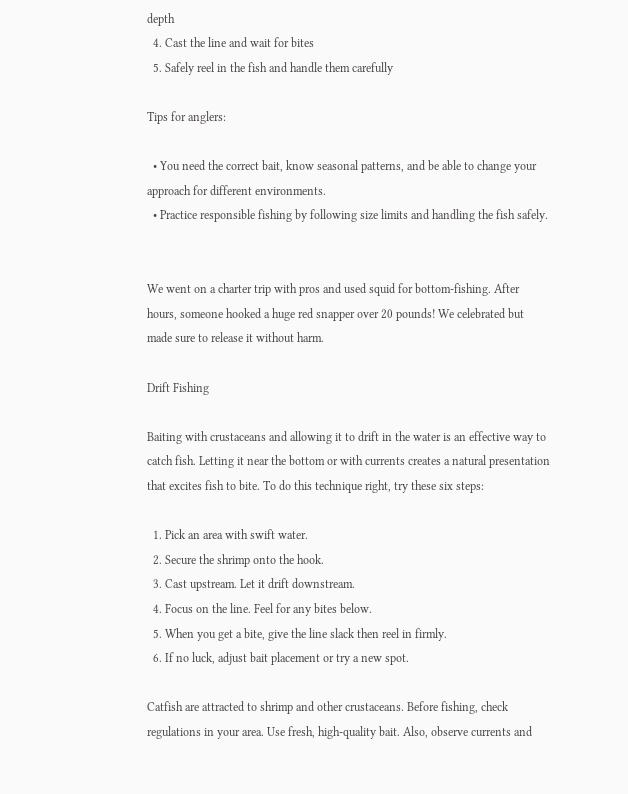depth
  4. Cast the line and wait for bites
  5. Safely reel in the fish and handle them carefully

Tips for anglers:

  • You need the correct bait, know seasonal patterns, and be able to change your approach for different environments.
  • Practice responsible fishing by following size limits and handling the fish safely.


We went on a charter trip with pros and used squid for bottom-fishing. After hours, someone hooked a huge red snapper over 20 pounds! We celebrated but made sure to release it without harm.

Drift Fishing

Baiting with crustaceans and allowing it to drift in the water is an effective way to catch fish. Letting it near the bottom or with currents creates a natural presentation that excites fish to bite. To do this technique right, try these six steps:

  1. Pick an area with swift water.
  2. Secure the shrimp onto the hook.
  3. Cast upstream. Let it drift downstream.
  4. Focus on the line. Feel for any bites below.
  5. When you get a bite, give the line slack then reel in firmly.
  6. If no luck, adjust bait placement or try a new spot.

Catfish are attracted to shrimp and other crustaceans. Before fishing, check regulations in your area. Use fresh, high-quality bait. Also, observe currents and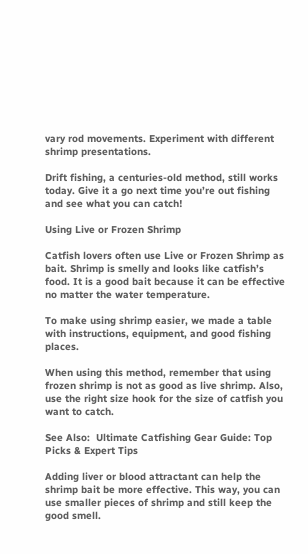vary rod movements. Experiment with different shrimp presentations.

Drift fishing, a centuries-old method, still works today. Give it a go next time you’re out fishing and see what you can catch!

Using Live or Frozen Shrimp

Catfish lovers often use Live or Frozen Shrimp as bait. Shrimp is smelly and looks like catfish’s food. It is a good bait because it can be effective no matter the water temperature.

To make using shrimp easier, we made a table with instructions, equipment, and good fishing places.

When using this method, remember that using frozen shrimp is not as good as live shrimp. Also, use the right size hook for the size of catfish you want to catch.

See Also:  Ultimate Catfishing Gear Guide: Top Picks & Expert Tips

Adding liver or blood attractant can help the shrimp bait be more effective. This way, you can use smaller pieces of shrimp and still keep the good smell.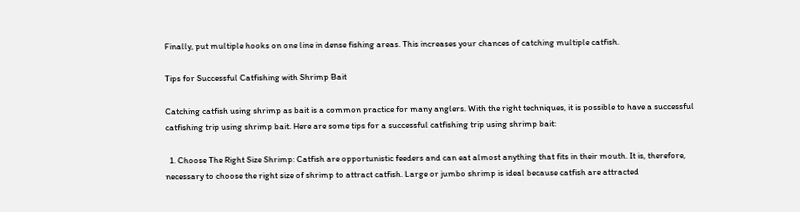Finally, put multiple hooks on one line in dense fishing areas. This increases your chances of catching multiple catfish.

Tips for Successful Catfishing with Shrimp Bait

Catching catfish using shrimp as bait is a common practice for many anglers. With the right techniques, it is possible to have a successful catfishing trip using shrimp bait. Here are some tips for a successful catfishing trip using shrimp bait:

  1. Choose The Right Size Shrimp: Catfish are opportunistic feeders and can eat almost anything that fits in their mouth. It is, therefore, necessary to choose the right size of shrimp to attract catfish. Large or jumbo shrimp is ideal because catfish are attracted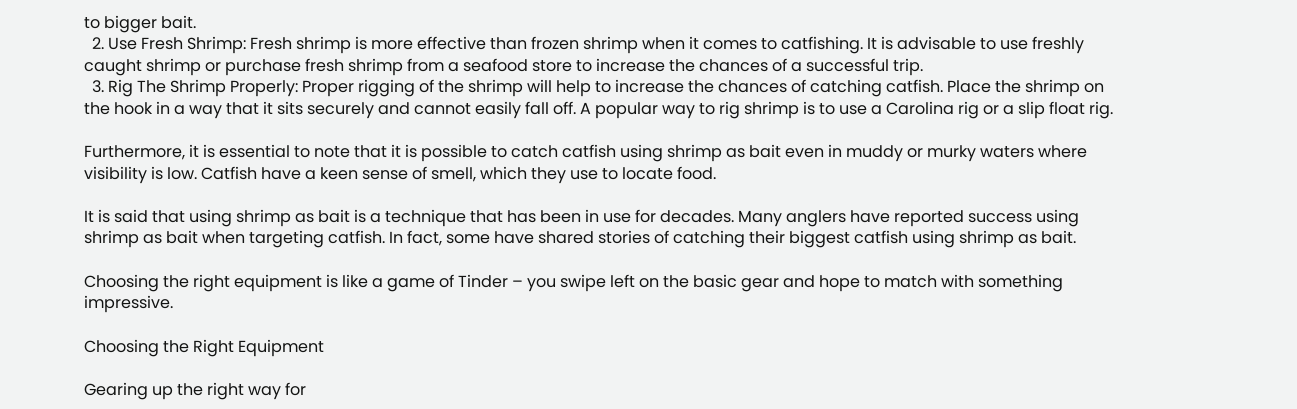to bigger bait.
  2. Use Fresh Shrimp: Fresh shrimp is more effective than frozen shrimp when it comes to catfishing. It is advisable to use freshly caught shrimp or purchase fresh shrimp from a seafood store to increase the chances of a successful trip.
  3. Rig The Shrimp Properly: Proper rigging of the shrimp will help to increase the chances of catching catfish. Place the shrimp on the hook in a way that it sits securely and cannot easily fall off. A popular way to rig shrimp is to use a Carolina rig or a slip float rig.

Furthermore, it is essential to note that it is possible to catch catfish using shrimp as bait even in muddy or murky waters where visibility is low. Catfish have a keen sense of smell, which they use to locate food.

It is said that using shrimp as bait is a technique that has been in use for decades. Many anglers have reported success using shrimp as bait when targeting catfish. In fact, some have shared stories of catching their biggest catfish using shrimp as bait.

Choosing the right equipment is like a game of Tinder – you swipe left on the basic gear and hope to match with something impressive.

Choosing the Right Equipment

Gearing up the right way for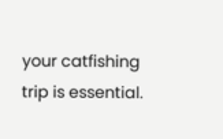your catfishing trip is essential.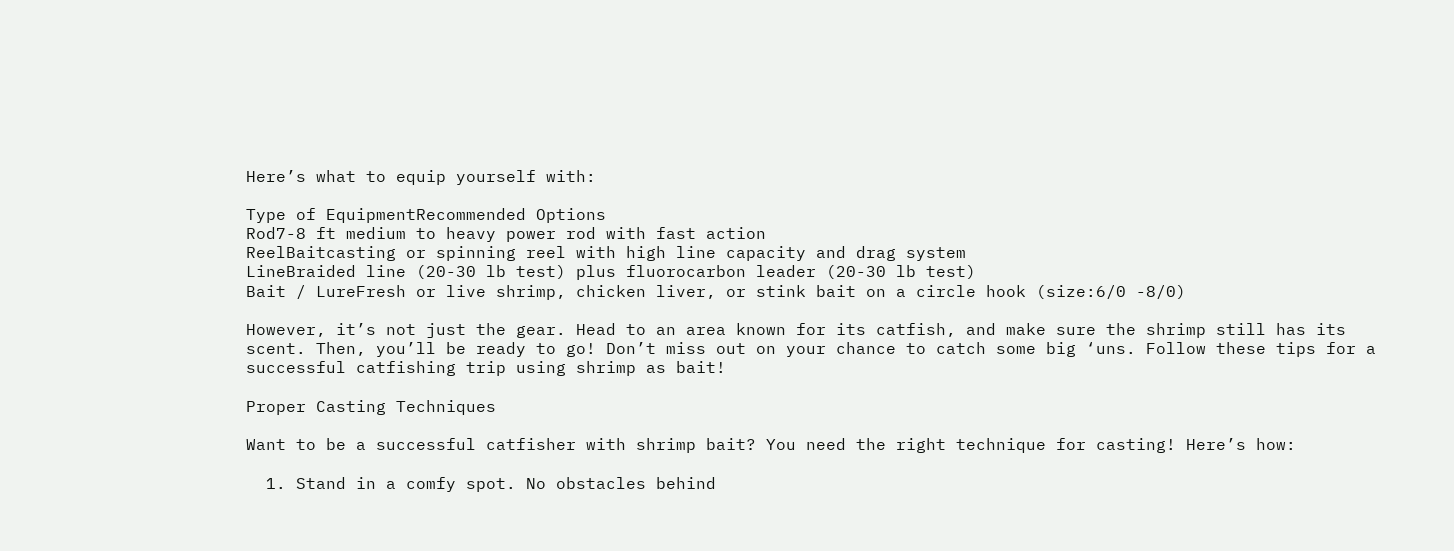Here’s what to equip yourself with:

Type of EquipmentRecommended Options
Rod7-8 ft medium to heavy power rod with fast action
ReelBaitcasting or spinning reel with high line capacity and drag system
LineBraided line (20-30 lb test) plus fluorocarbon leader (20-30 lb test)
Bait / LureFresh or live shrimp, chicken liver, or stink bait on a circle hook (size:6/0 -8/0)

However, it’s not just the gear. Head to an area known for its catfish, and make sure the shrimp still has its scent. Then, you’ll be ready to go! Don’t miss out on your chance to catch some big ‘uns. Follow these tips for a successful catfishing trip using shrimp as bait!

Proper Casting Techniques

Want to be a successful catfisher with shrimp bait? You need the right technique for casting! Here’s how:

  1. Stand in a comfy spot. No obstacles behind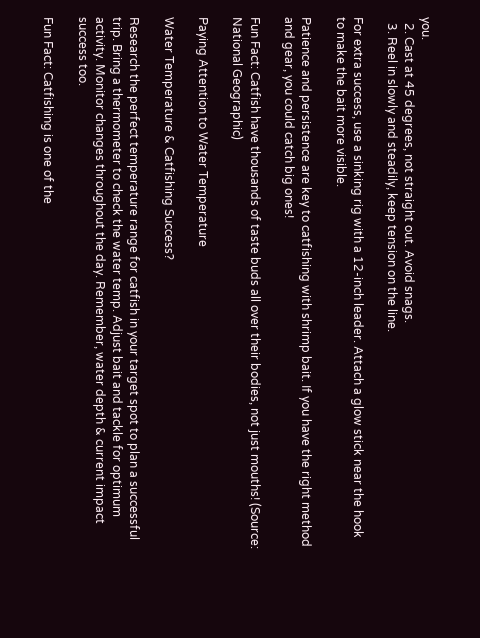you.
  2. Cast at 45 degrees, not straight out. Avoid snags.
  3. Reel in slowly and steadily, keep tension on the line.

For extra success, use a sinking rig with a 12-inch leader. Attach a glow stick near the hook to make the bait more visible.

Patience and persistence are key to catfishing with shrimp bait. If you have the right method and gear, you could catch big ones!

Fun Fact: Catfish have thousands of taste buds all over their bodies, not just mouths! (Source: National Geographic)

Paying Attention to Water Temperature

Water Temperature & Catfishing Success?

Research the perfect temperature range for catfish in your target spot to plan a successful trip. Bring a thermometer to check the water temp. Adjust bait and tackle for optimum activity. Monitor changes throughout the day. Remember, water depth & current impact success too.

Fun Fact: Catfishing is one of the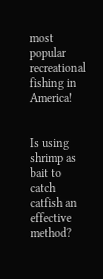most popular recreational fishing in America!


Is using shrimp as bait to catch catfish an effective method?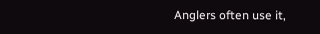Anglers often use it,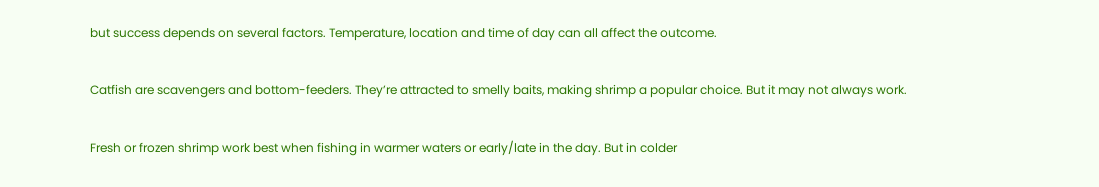but success depends on several factors. Temperature, location and time of day can all affect the outcome.

Catfish are scavengers and bottom-feeders. They’re attracted to smelly baits, making shrimp a popular choice. But it may not always work.

Fresh or frozen shrimp work best when fishing in warmer waters or early/late in the day. But in colder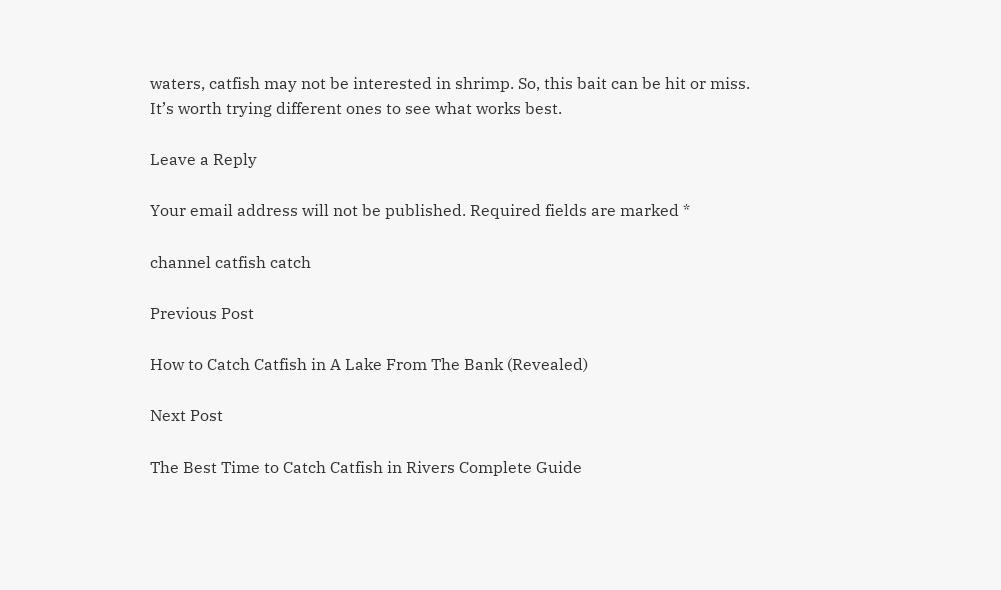waters, catfish may not be interested in shrimp. So, this bait can be hit or miss. It’s worth trying different ones to see what works best.

Leave a Reply

Your email address will not be published. Required fields are marked *

channel catfish catch

Previous Post

How to Catch Catfish in A Lake From The Bank (Revealed)

Next Post

The Best Time to Catch Catfish in Rivers Complete Guide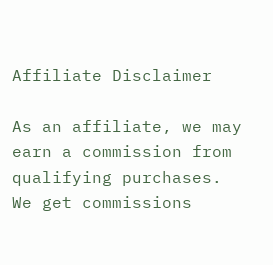Affiliate Disclaimer

As an affiliate, we may earn a commission from qualifying purchases. We get commissions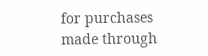for purchases made through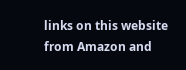links on this website from Amazon and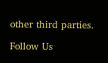other third parties.

Follow Us